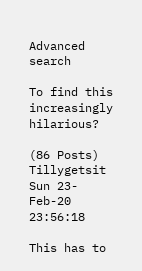Advanced search

To find this increasingly hilarious?

(86 Posts)
Tillygetsit Sun 23-Feb-20 23:56:18

This has to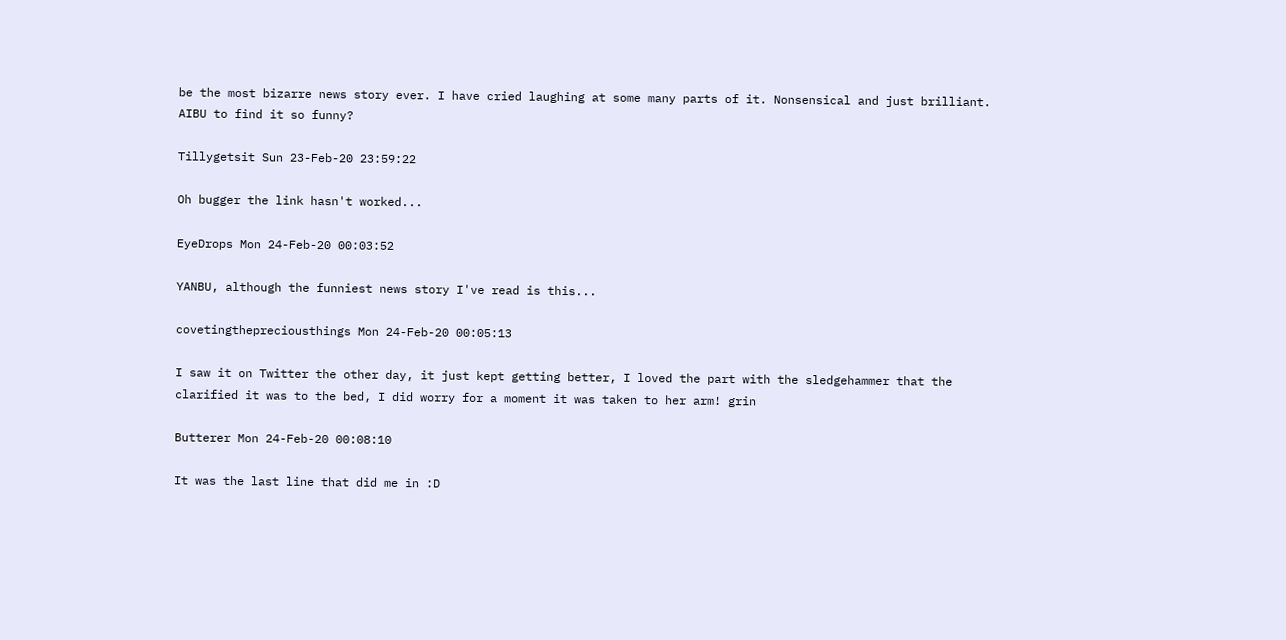be the most bizarre news story ever. I have cried laughing at some many parts of it. Nonsensical and just brilliant. AIBU to find it so funny?

Tillygetsit Sun 23-Feb-20 23:59:22

Oh bugger the link hasn't worked...

EyeDrops Mon 24-Feb-20 00:03:52

YANBU, although the funniest news story I've read is this...

covetingthepreciousthings Mon 24-Feb-20 00:05:13

I saw it on Twitter the other day, it just kept getting better, I loved the part with the sledgehammer that the clarified it was to the bed, I did worry for a moment it was taken to her arm! grin

Butterer Mon 24-Feb-20 00:08:10

It was the last line that did me in :D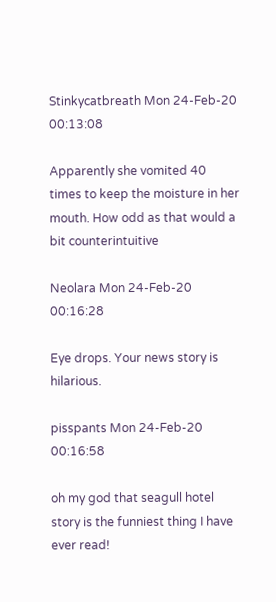Stinkycatbreath Mon 24-Feb-20 00:13:08

Apparently she vomited 40 times to keep the moisture in her mouth. How odd as that would a bit counterintuitive

Neolara Mon 24-Feb-20 00:16:28

Eye drops. Your news story is hilarious.

pisspants Mon 24-Feb-20 00:16:58

oh my god that seagull hotel story is the funniest thing I have ever read!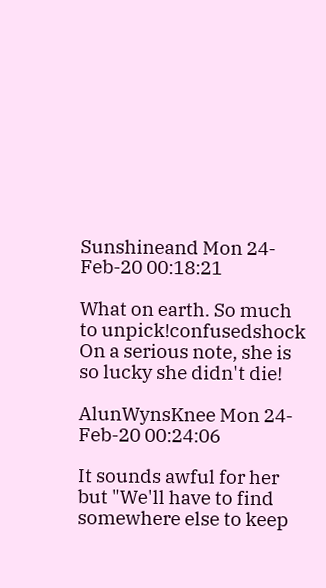Sunshineand Mon 24-Feb-20 00:18:21

What on earth. So much to unpick!confusedshock
On a serious note, she is so lucky she didn't die!

AlunWynsKnee Mon 24-Feb-20 00:24:06

It sounds awful for her but "We'll have to find somewhere else to keep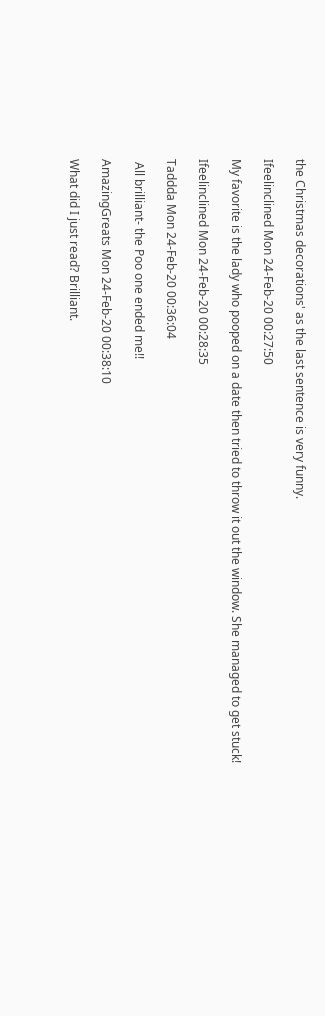the Christmas decorations' as the last sentence is very funny.

Ifeelinclined Mon 24-Feb-20 00:27:50

My favorite is the lady who pooped on a date then tried to throw it out the window. She managed to get stuck!

Ifeelinclined Mon 24-Feb-20 00:28:35

Taddda Mon 24-Feb-20 00:36:04

 All brilliant- the Poo one ended me!!

AmazingGreats Mon 24-Feb-20 00:38:10

What did I just read? Brilliant.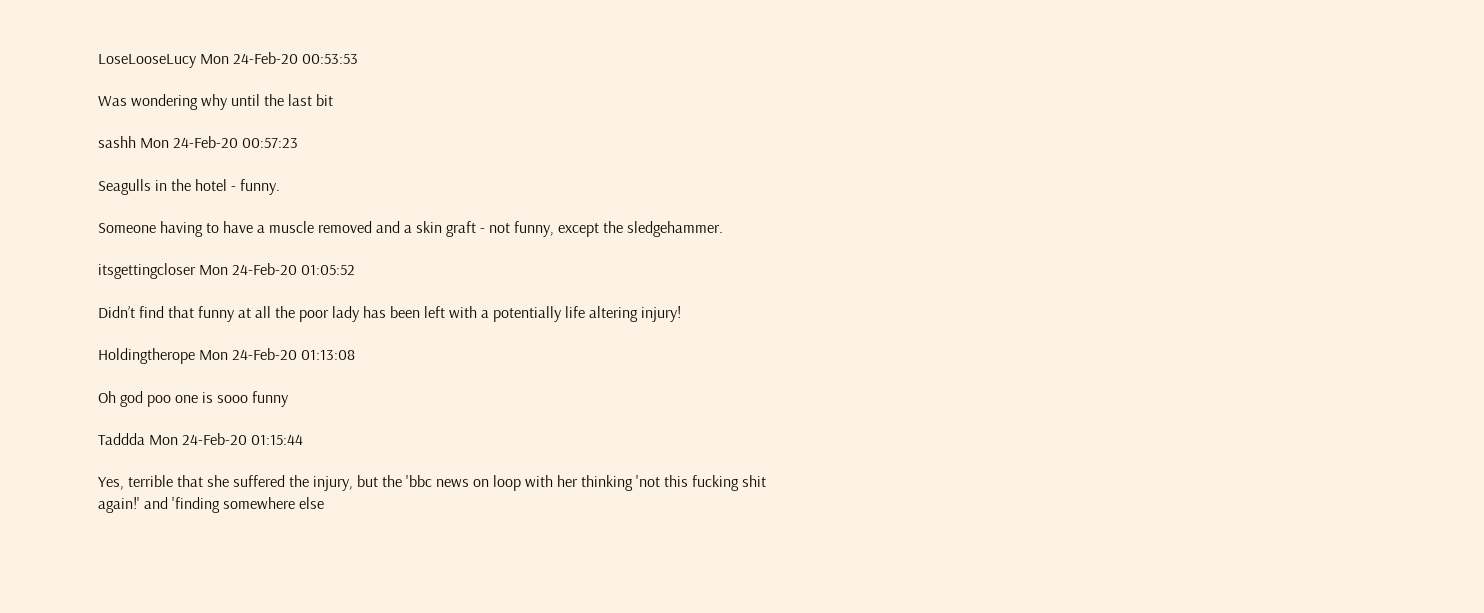LoseLooseLucy Mon 24-Feb-20 00:53:53

Was wondering why until the last bit

sashh Mon 24-Feb-20 00:57:23

Seagulls in the hotel - funny.

Someone having to have a muscle removed and a skin graft - not funny, except the sledgehammer.

itsgettingcloser Mon 24-Feb-20 01:05:52

Didn’t find that funny at all the poor lady has been left with a potentially life altering injury!

Holdingtherope Mon 24-Feb-20 01:13:08

Oh god poo one is sooo funny

Taddda Mon 24-Feb-20 01:15:44

Yes, terrible that she suffered the injury, but the 'bbc news on loop with her thinking 'not this fucking shit again!' and 'finding somewhere else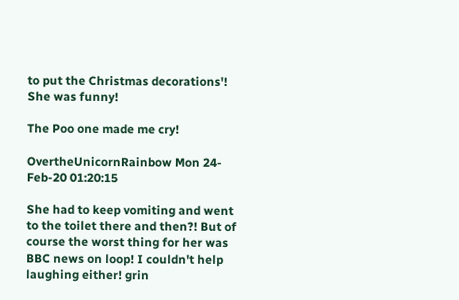to put the Christmas decorations'! She was funny!

The Poo one made me cry!

OvertheUnicornRainbow Mon 24-Feb-20 01:20:15

She had to keep vomiting and went to the toilet there and then?! But of course the worst thing for her was BBC news on loop! I couldn't help laughing either! grin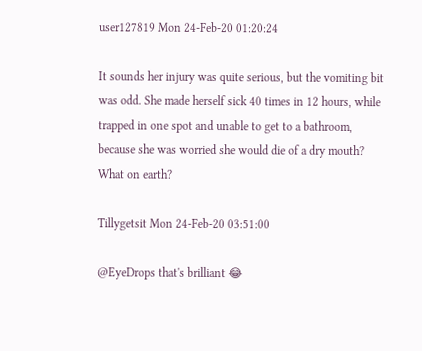user127819 Mon 24-Feb-20 01:20:24

It sounds her injury was quite serious, but the vomiting bit was odd. She made herself sick 40 times in 12 hours, while trapped in one spot and unable to get to a bathroom, because she was worried she would die of a dry mouth? What on earth?

Tillygetsit Mon 24-Feb-20 03:51:00

@EyeDrops that's brilliant 😂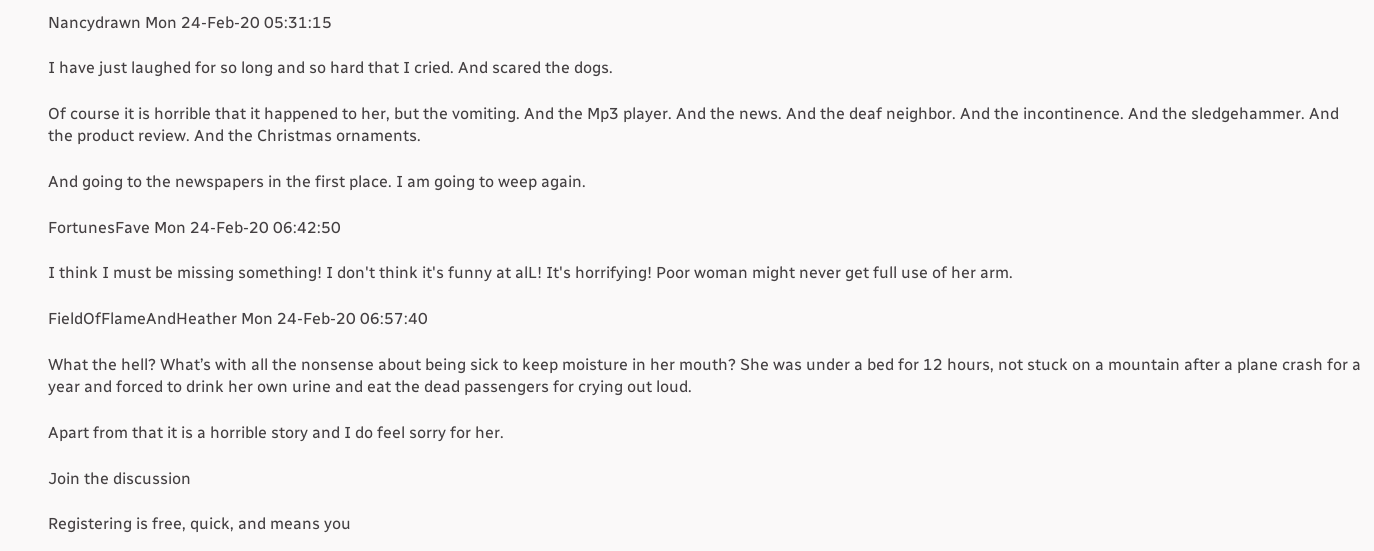Nancydrawn Mon 24-Feb-20 05:31:15

I have just laughed for so long and so hard that I cried. And scared the dogs.

Of course it is horrible that it happened to her, but the vomiting. And the Mp3 player. And the news. And the deaf neighbor. And the incontinence. And the sledgehammer. And the product review. And the Christmas ornaments.

And going to the newspapers in the first place. I am going to weep again.

FortunesFave Mon 24-Feb-20 06:42:50

I think I must be missing something! I don't think it's funny at alL! It's horrifying! Poor woman might never get full use of her arm.

FieldOfFlameAndHeather Mon 24-Feb-20 06:57:40

What the hell? What’s with all the nonsense about being sick to keep moisture in her mouth? She was under a bed for 12 hours, not stuck on a mountain after a plane crash for a year and forced to drink her own urine and eat the dead passengers for crying out loud.

Apart from that it is a horrible story and I do feel sorry for her.

Join the discussion

Registering is free, quick, and means you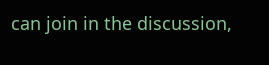can join in the discussion,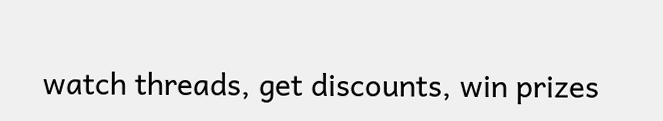watch threads, get discounts, win prizes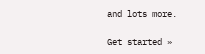and lots more.

Get started »